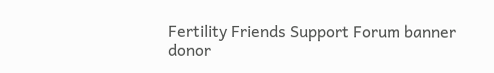Fertility Friends Support Forum banner
donor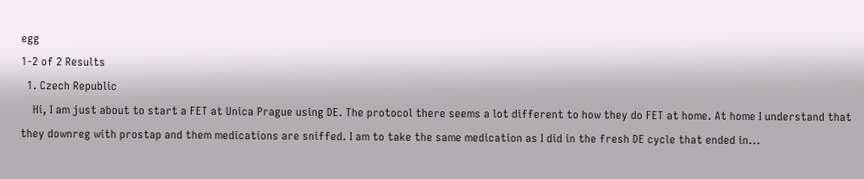egg
1-2 of 2 Results
  1. Czech Republic
    Hi, I am just about to start a FET at Unica Prague using DE. The protocol there seems a lot different to how they do FET at home. At home I understand that they downreg with prostap and them medications are sniffed. I am to take the same medication as I did in the fresh DE cycle that ended in...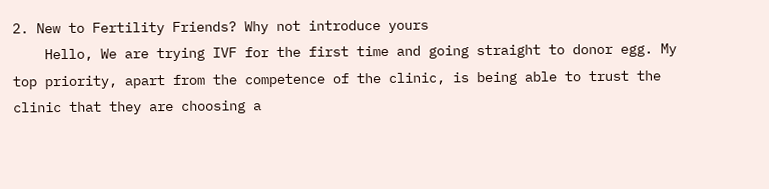2. New to Fertility Friends? Why not introduce yours
    Hello, We are trying IVF for the first time and going straight to donor egg. My top priority, apart from the competence of the clinic, is being able to trust the clinic that they are choosing a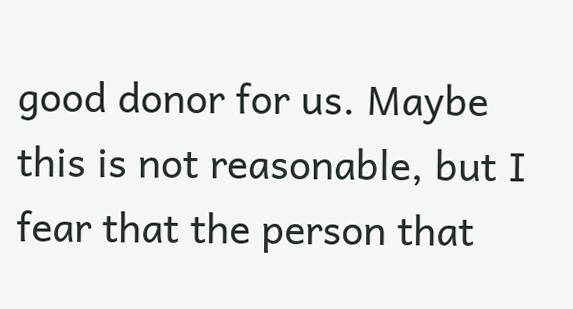good donor for us. Maybe this is not reasonable, but I fear that the person that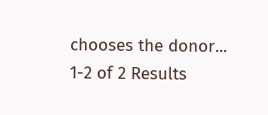chooses the donor...
1-2 of 2 Results